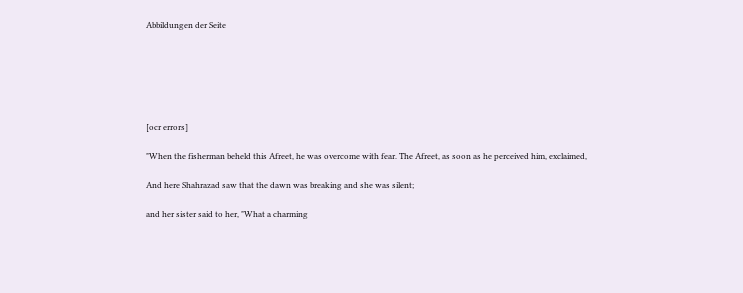Abbildungen der Seite






[ocr errors]

"When the fisherman beheld this Afreet, he was overcome with fear. The Afreet, as soon as he perceived him, exclaimed,

And here Shahrazad saw that the dawn was breaking and she was silent;

and her sister said to her, "What a charming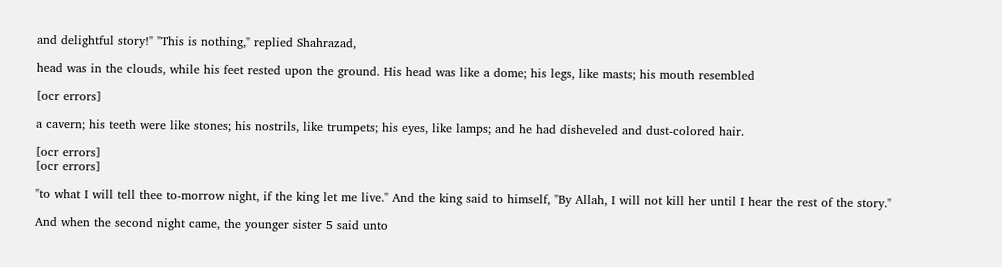and delightful story!" "This is nothing," replied Shahrazad,

head was in the clouds, while his feet rested upon the ground. His head was like a dome; his legs, like masts; his mouth resembled

[ocr errors]

a cavern; his teeth were like stones; his nostrils, like trumpets; his eyes, like lamps; and he had disheveled and dust-colored hair.

[ocr errors]
[ocr errors]

"to what I will tell thee to-morrow night, if the king let me live." And the king said to himself, "By Allah, I will not kill her until I hear the rest of the story."

And when the second night came, the younger sister 5 said unto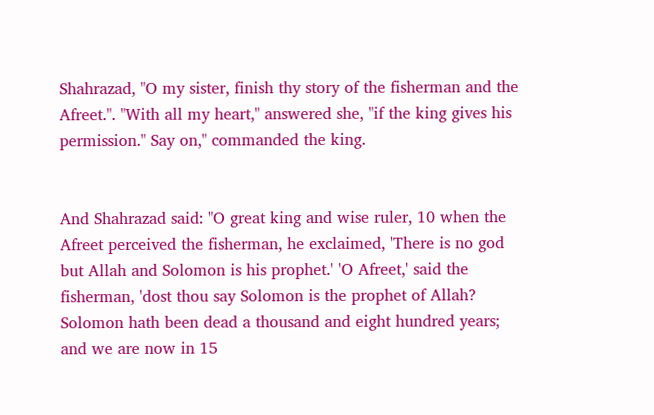Shahrazad, "O my sister, finish thy story of the fisherman and the Afreet.". "With all my heart," answered she, "if the king gives his permission." Say on," commanded the king.


And Shahrazad said: "O great king and wise ruler, 10 when the Afreet perceived the fisherman, he exclaimed, 'There is no god but Allah and Solomon is his prophet.' 'O Afreet,' said the fisherman, 'dost thou say Solomon is the prophet of Allah? Solomon hath been dead a thousand and eight hundred years; and we are now in 15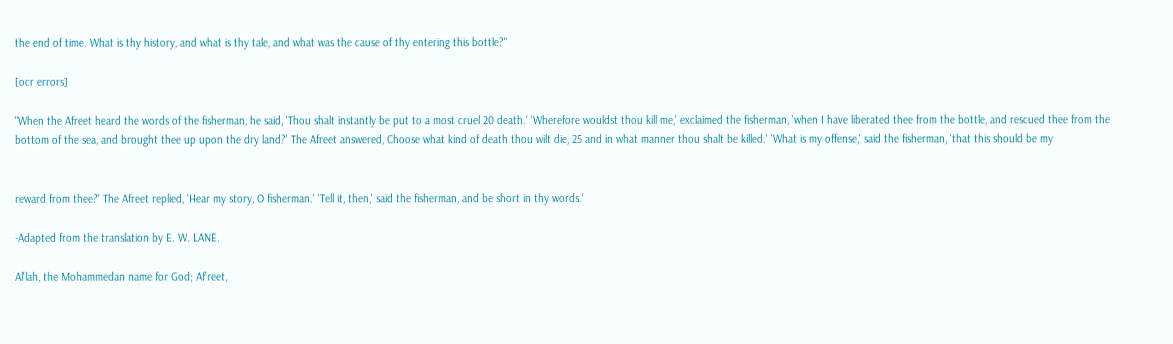the end of time. What is thy history, and what is thy tale, and what was the cause of thy entering this bottle?"

[ocr errors]

"When the Afreet heard the words of the fisherman, he said, 'Thou shalt instantly be put to a most cruel 20 death.' 'Wherefore wouldst thou kill me,' exclaimed the fisherman, 'when I have liberated thee from the bottle, and rescued thee from the bottom of the sea, and brought thee up upon the dry land?' The Afreet answered, Choose what kind of death thou wilt die, 25 and in what manner thou shalt be killed.' 'What is my offense,' said the fisherman, 'that this should be my


reward from thee?' The Afreet replied, 'Hear my story, O fisherman.' 'Tell it, then,' said the fisherman, and be short in thy words.'

-Adapted from the translation by E. W. LANE.

Al'lah, the Mohammedan name for God; Af'reet,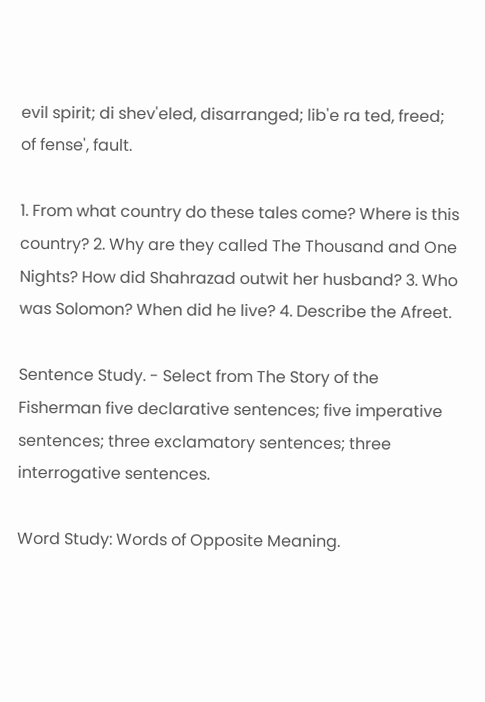evil spirit; di shev'eled, disarranged; lib'e ra ted, freed; of fense', fault.

1. From what country do these tales come? Where is this country? 2. Why are they called The Thousand and One Nights? How did Shahrazad outwit her husband? 3. Who was Solomon? When did he live? 4. Describe the Afreet.

Sentence Study. - Select from The Story of the Fisherman five declarative sentences; five imperative sentences; three exclamatory sentences; three interrogative sentences.

Word Study: Words of Opposite Meaning.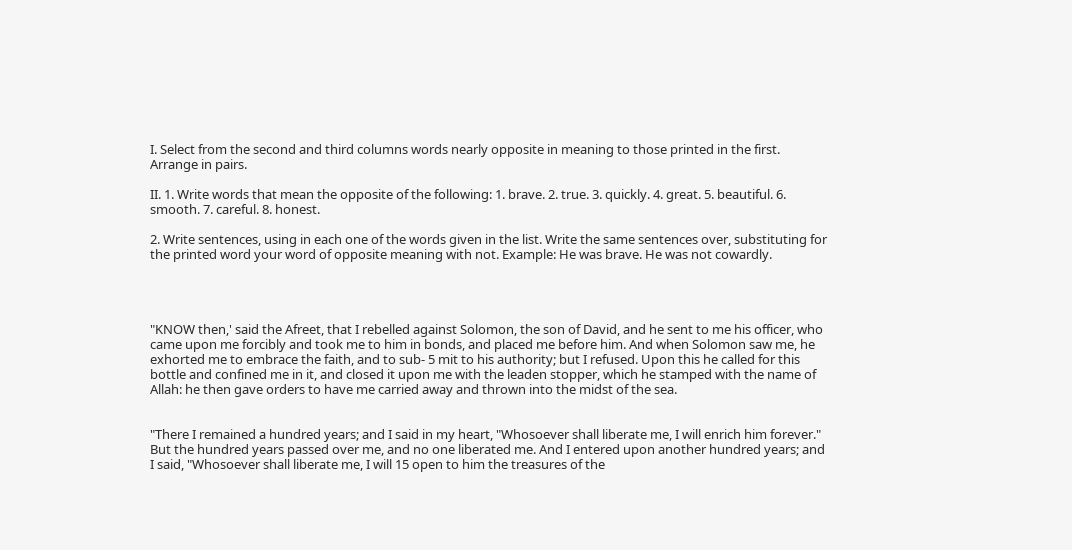I. Select from the second and third columns words nearly opposite in meaning to those printed in the first. Arrange in pairs.

II. 1. Write words that mean the opposite of the following: 1. brave. 2. true. 3. quickly. 4. great. 5. beautiful. 6. smooth. 7. careful. 8. honest.

2. Write sentences, using in each one of the words given in the list. Write the same sentences over, substituting for the printed word your word of opposite meaning with not. Example: He was brave. He was not cowardly.




"KNOW then,' said the Afreet, that I rebelled against Solomon, the son of David, and he sent to me his officer, who came upon me forcibly and took me to him in bonds, and placed me before him. And when Solomon saw me, he exhorted me to embrace the faith, and to sub- 5 mit to his authority; but I refused. Upon this he called for this bottle and confined me in it, and closed it upon me with the leaden stopper, which he stamped with the name of Allah: he then gave orders to have me carried away and thrown into the midst of the sea.


"There I remained a hundred years; and I said in my heart, "Whosoever shall liberate me, I will enrich him forever." But the hundred years passed over me, and no one liberated me. And I entered upon another hundred years; and I said, "Whosoever shall liberate me, I will 15 open to him the treasures of the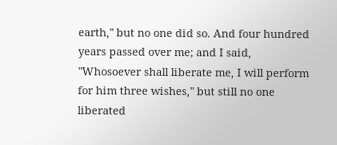earth," but no one did so. And four hundred years passed over me; and I said, "Whosoever shall liberate me, I will perform for him three wishes," but still no one liberated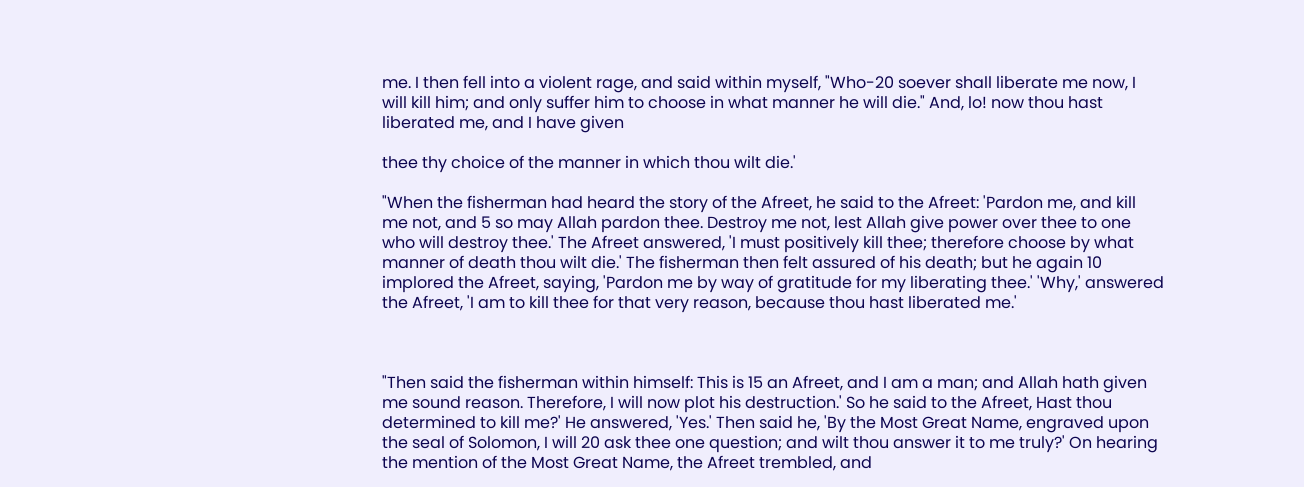me. I then fell into a violent rage, and said within myself, "Who-20 soever shall liberate me now, I will kill him; and only suffer him to choose in what manner he will die." And, lo! now thou hast liberated me, and I have given

thee thy choice of the manner in which thou wilt die.'

"When the fisherman had heard the story of the Afreet, he said to the Afreet: 'Pardon me, and kill me not, and 5 so may Allah pardon thee. Destroy me not, lest Allah give power over thee to one who will destroy thee.' The Afreet answered, 'I must positively kill thee; therefore choose by what manner of death thou wilt die.' The fisherman then felt assured of his death; but he again 10 implored the Afreet, saying, 'Pardon me by way of gratitude for my liberating thee.' 'Why,' answered the Afreet, 'I am to kill thee for that very reason, because thou hast liberated me.'



"Then said the fisherman within himself: This is 15 an Afreet, and I am a man; and Allah hath given me sound reason. Therefore, I will now plot his destruction.' So he said to the Afreet, Hast thou determined to kill me?' He answered, 'Yes.' Then said he, 'By the Most Great Name, engraved upon the seal of Solomon, I will 20 ask thee one question; and wilt thou answer it to me truly?' On hearing the mention of the Most Great Name, the Afreet trembled, and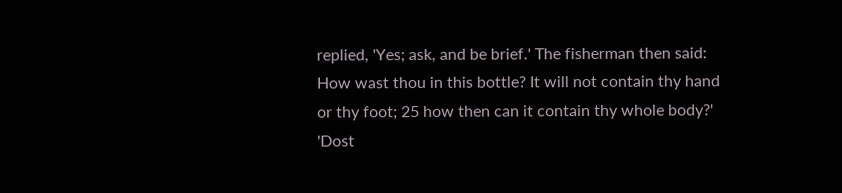replied, 'Yes; ask, and be brief.' The fisherman then said: How wast thou in this bottle? It will not contain thy hand or thy foot; 25 how then can it contain thy whole body?' 'Dost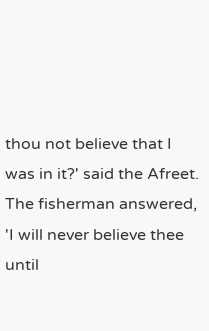thou not believe that I was in it?' said the Afreet. The fisherman answered, 'I will never believe thee until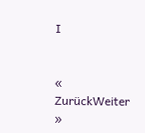I


« ZurückWeiter »